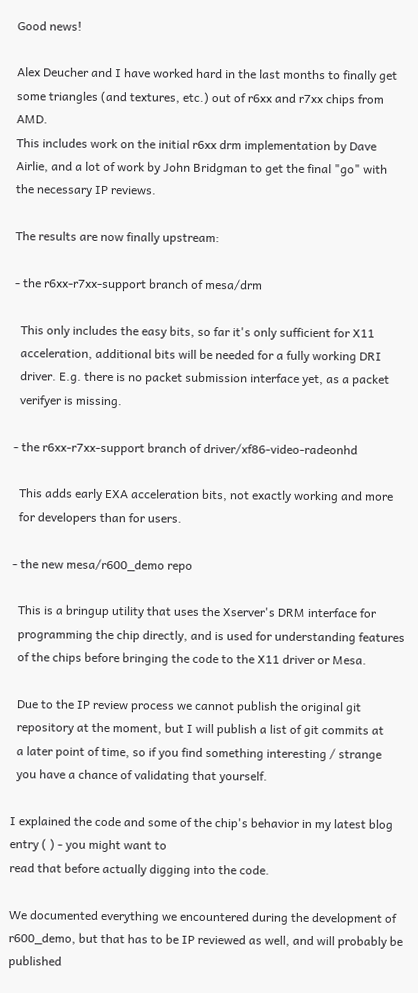Good news!

Alex Deucher and I have worked hard in the last months to finally get
some triangles (and textures, etc.) out of r6xx and r7xx chips from AMD.
This includes work on the initial r6xx drm implementation by Dave
Airlie, and a lot of work by John Bridgman to get the final "go" with
the necessary IP reviews.

The results are now finally upstream:

- the r6xx-r7xx-support branch of mesa/drm

  This only includes the easy bits, so far it's only sufficient for X11
  acceleration, additional bits will be needed for a fully working DRI
  driver. E.g. there is no packet submission interface yet, as a packet
  verifyer is missing.

- the r6xx-r7xx-support branch of driver/xf86-video-radeonhd

  This adds early EXA acceleration bits, not exactly working and more
  for developers than for users.

- the new mesa/r600_demo repo

  This is a bringup utility that uses the Xserver's DRM interface for
  programming the chip directly, and is used for understanding features
  of the chips before bringing the code to the X11 driver or Mesa.

  Due to the IP review process we cannot publish the original git
  repository at the moment, but I will publish a list of git commits at
  a later point of time, so if you find something interesting / strange
  you have a chance of validating that yourself.

I explained the code and some of the chip's behavior in my latest blog
entry ( ) - you might want to
read that before actually digging into the code.

We documented everything we encountered during the development of
r600_demo, but that has to be IP reviewed as well, and will probably be
published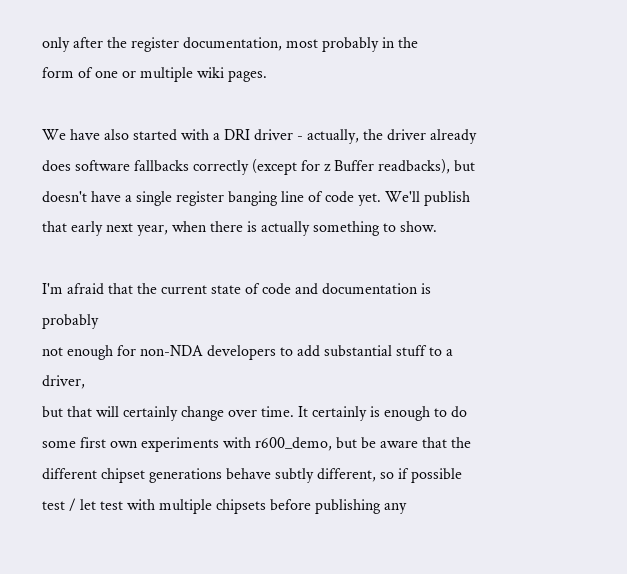only after the register documentation, most probably in the
form of one or multiple wiki pages.

We have also started with a DRI driver - actually, the driver already
does software fallbacks correctly (except for z Buffer readbacks), but
doesn't have a single register banging line of code yet. We'll publish
that early next year, when there is actually something to show.

I'm afraid that the current state of code and documentation is probably
not enough for non-NDA developers to add substantial stuff to a driver,
but that will certainly change over time. It certainly is enough to do
some first own experiments with r600_demo, but be aware that the
different chipset generations behave subtly different, so if possible
test / let test with multiple chipsets before publishing any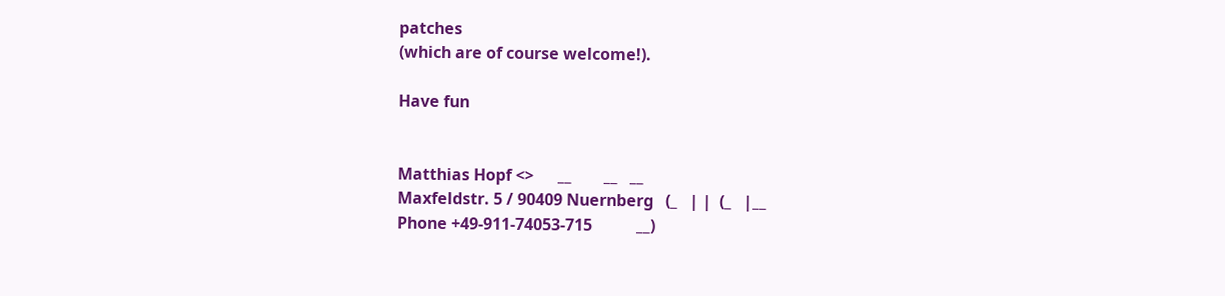patches
(which are of course welcome!).

Have fun


Matthias Hopf <>      __        __   __
Maxfeldstr. 5 / 90409 Nuernberg   (_   | |  (_   |__
Phone +49-911-74053-715           __)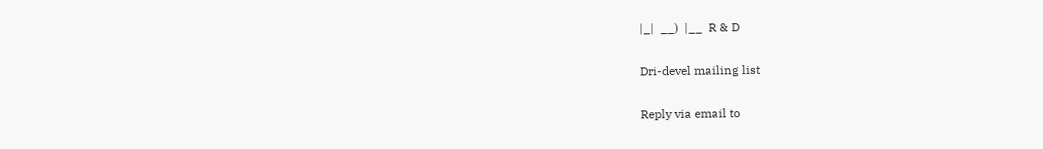|_|  __)  |__  R & D

Dri-devel mailing list

Reply via email to